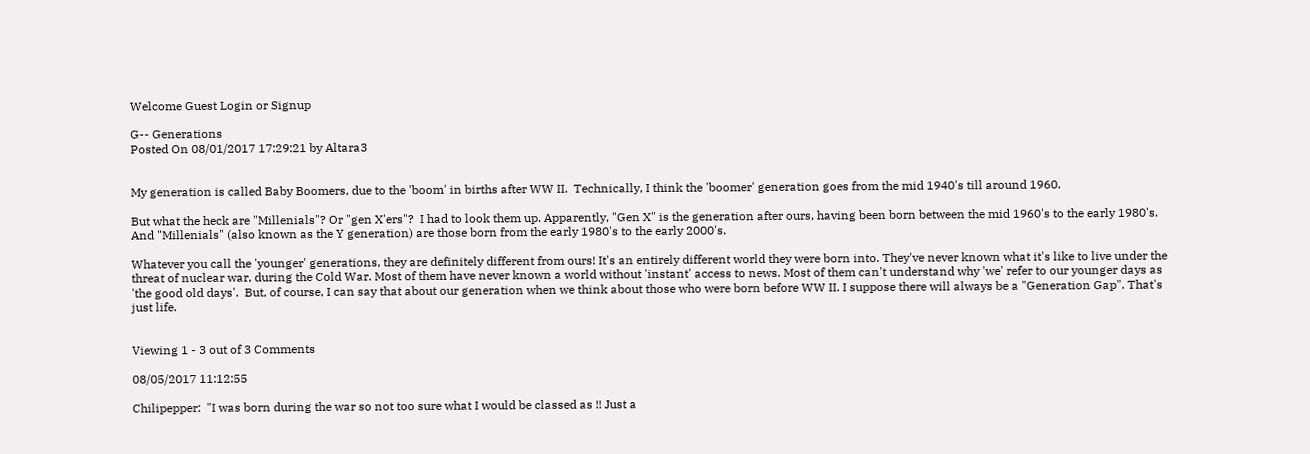Welcome Guest Login or Signup

G-- Generations
Posted On 08/01/2017 17:29:21 by Altara3


My generation is called Baby Boomers, due to the 'boom' in births after WW II.  Technically, I think the 'boomer' generation goes from the mid 1940's till around 1960.

But what the heck are "Millenials"? Or "gen X'ers"?  I had to look them up. Apparently, "Gen X" is the generation after ours, having been born between the mid 1960's to the early 1980's. And "Millenials" (also known as the Y generation) are those born from the early 1980's to the early 2000's.

Whatever you call the 'younger' generations, they are definitely different from ours! It's an entirely different world they were born into. They've never known what it's like to live under the threat of nuclear war, during the Cold War. Most of them have never known a world without 'instant' access to news. Most of them can't understand why 'we' refer to our younger days as 'the good old days'.  But, of course, I can say that about our generation when we think about those who were born before WW II. I suppose there will always be a "Generation Gap". That's just life.


Viewing 1 - 3 out of 3 Comments

08/05/2017 11:12:55

Chilipepper:  "I was born during the war so not too sure what I would be classed as !! Just a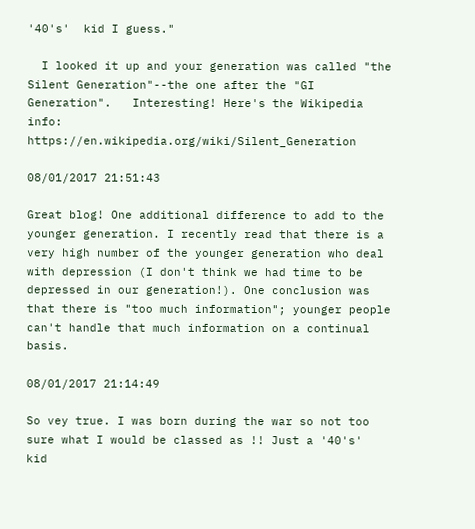'40's'  kid I guess."

  I looked it up and your generation was called "the Silent Generation"--the one after the "GI Generation".   Interesting! Here's the Wikipedia info: https://en.wikipedia.org/wiki/Silent_Generation

08/01/2017 21:51:43

Great blog! One additional difference to add to the younger generation. I recently read that there is a very high number of the younger generation who deal with depression (I don't think we had time to be depressed in our generation!). One conclusion was that there is "too much information"; younger people can't handle that much information on a continual basis.

08/01/2017 21:14:49

So vey true. I was born during the war so not too sure what I would be classed as !! Just a '40's'  kid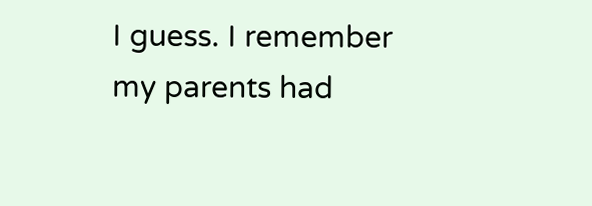I guess. I remember my parents had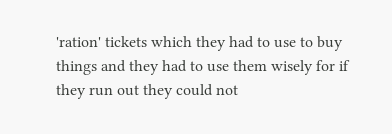'ration' tickets which they had to use to buy things and they had to use them wisely for if they run out they could not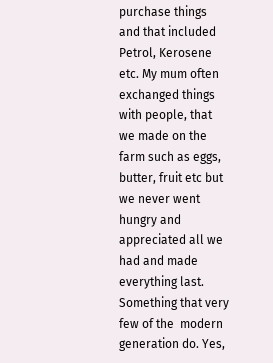purchase things and that included Petrol, Kerosene etc. My mum often exchanged things with people, that we made on the farm such as eggs, butter, fruit etc but we never went hungry and appreciated all we had and made everything last. Something that very few of the  modern generation do. Yes,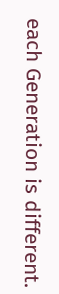each Generation is different.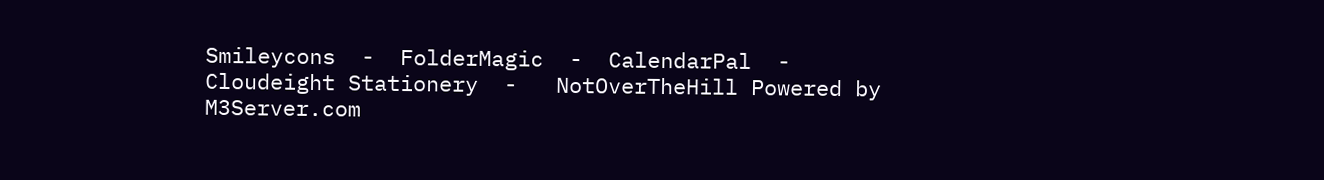Smileycons  -  FolderMagic  -  CalendarPal  -  Cloudeight Stationery  -   NotOverTheHill Powered by M3Server.com